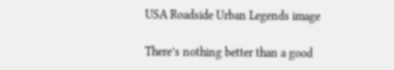USA Roadside Urban Legends image

There’s nothing better than a good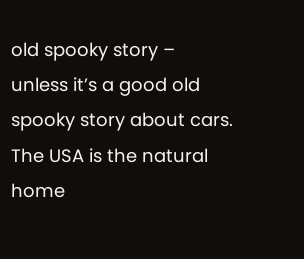old spooky story – unless it’s a good old spooky story about cars. The USA is the natural home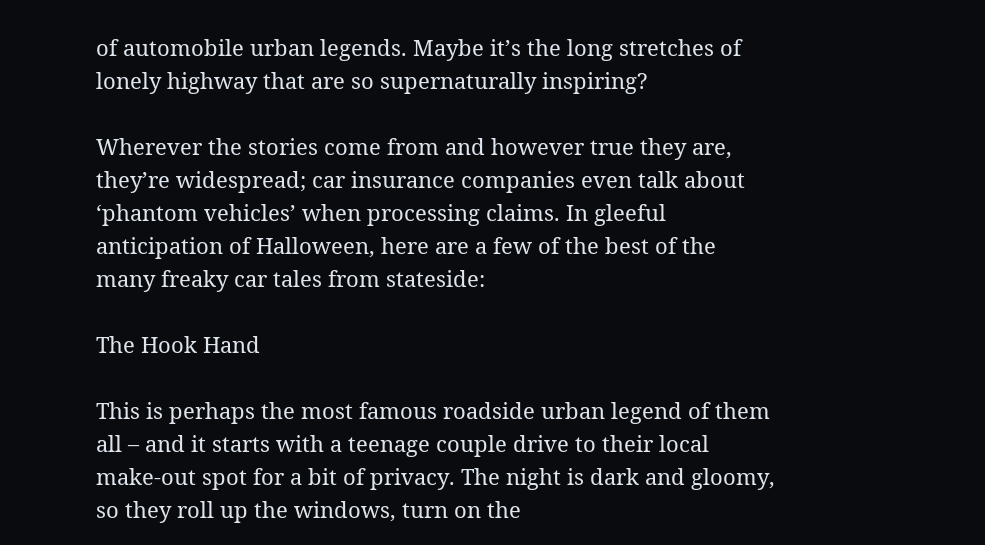of automobile urban legends. Maybe it’s the long stretches of lonely highway that are so supernaturally inspiring?

Wherever the stories come from and however true they are, they’re widespread; car insurance companies even talk about ‘phantom vehicles’ when processing claims. In gleeful anticipation of Halloween, here are a few of the best of the many freaky car tales from stateside:

The Hook Hand

This is perhaps the most famous roadside urban legend of them all – and it starts with a teenage couple drive to their local make-out spot for a bit of privacy. The night is dark and gloomy, so they roll up the windows, turn on the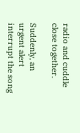radio and cuddle close together.

Suddenly, an urgent alert interrupt the song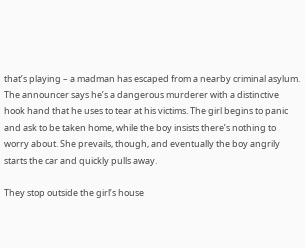that’s playing – a madman has escaped from a nearby criminal asylum. The announcer says he’s a dangerous murderer with a distinctive hook hand that he uses to tear at his victims. The girl begins to panic and ask to be taken home, while the boy insists there’s nothing to worry about. She prevails, though, and eventually the boy angrily starts the car and quickly pulls away.

They stop outside the girl’s house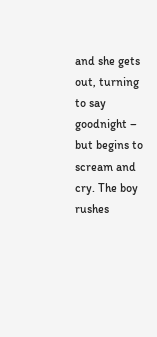and she gets out, turning to say goodnight – but begins to scream and cry. The boy rushes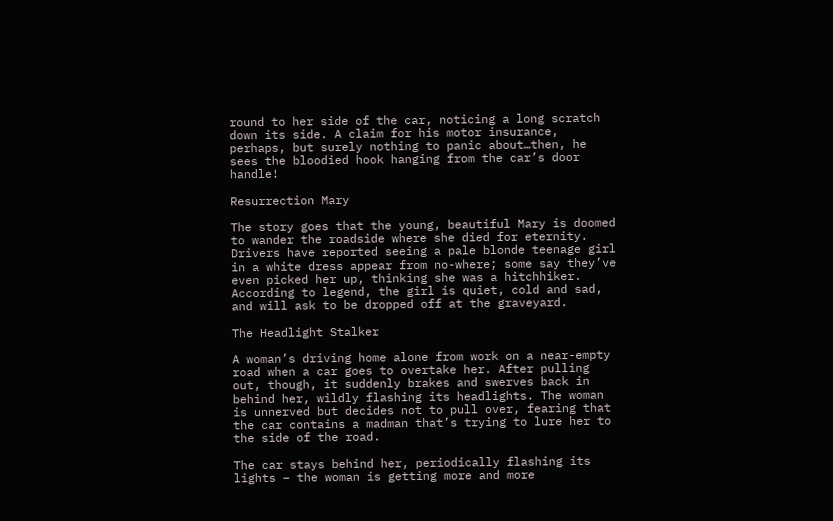round to her side of the car, noticing a long scratch down its side. A claim for his motor insurance, perhaps, but surely nothing to panic about…then, he sees the bloodied hook hanging from the car’s door handle!

Resurrection Mary

The story goes that the young, beautiful Mary is doomed to wander the roadside where she died for eternity. Drivers have reported seeing a pale blonde teenage girl in a white dress appear from no-where; some say they’ve even picked her up, thinking she was a hitchhiker. According to legend, the girl is quiet, cold and sad, and will ask to be dropped off at the graveyard.

The Headlight Stalker

A woman’s driving home alone from work on a near-empty road when a car goes to overtake her. After pulling out, though, it suddenly brakes and swerves back in behind her, wildly flashing its headlights. The woman is unnerved but decides not to pull over, fearing that the car contains a madman that’s trying to lure her to the side of the road.

The car stays behind her, periodically flashing its lights – the woman is getting more and more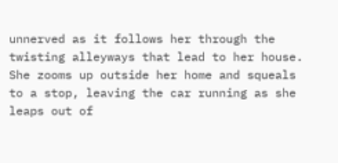unnerved as it follows her through the twisting alleyways that lead to her house. She zooms up outside her home and squeals to a stop, leaving the car running as she leaps out of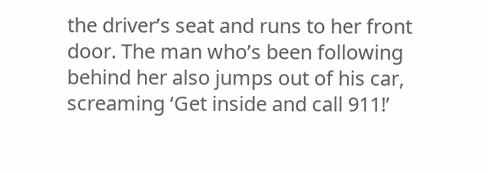the driver’s seat and runs to her front door. The man who’s been following behind her also jumps out of his car, screaming ‘Get inside and call 911!’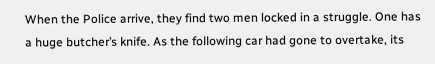When the Police arrive, they find two men locked in a struggle. One has a huge butcher’s knife. As the following car had gone to overtake, its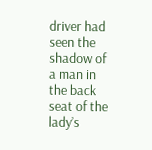driver had seen the shadow of a man in the back seat of the lady’s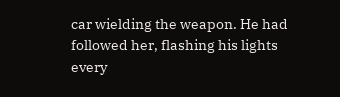car wielding the weapon. He had followed her, flashing his lights every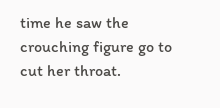time he saw the crouching figure go to cut her throat.